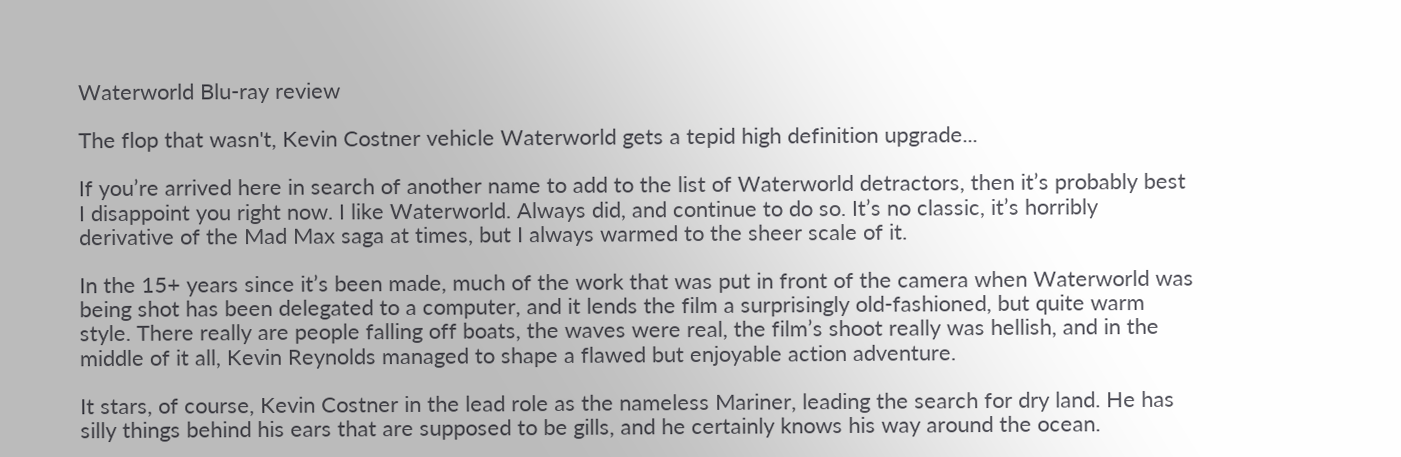Waterworld Blu-ray review

The flop that wasn't, Kevin Costner vehicle Waterworld gets a tepid high definition upgrade...

If you’re arrived here in search of another name to add to the list of Waterworld detractors, then it’s probably best I disappoint you right now. I like Waterworld. Always did, and continue to do so. It’s no classic, it’s horribly derivative of the Mad Max saga at times, but I always warmed to the sheer scale of it.

In the 15+ years since it’s been made, much of the work that was put in front of the camera when Waterworld was being shot has been delegated to a computer, and it lends the film a surprisingly old-fashioned, but quite warm style. There really are people falling off boats, the waves were real, the film’s shoot really was hellish, and in the middle of it all, Kevin Reynolds managed to shape a flawed but enjoyable action adventure.

It stars, of course, Kevin Costner in the lead role as the nameless Mariner, leading the search for dry land. He has silly things behind his ears that are supposed to be gills, and he certainly knows his way around the ocean.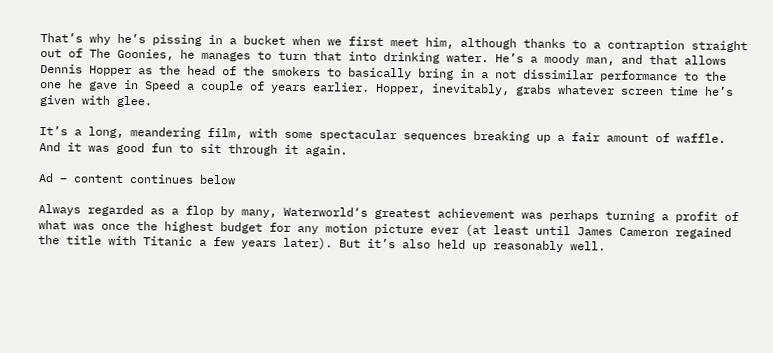That’s why he’s pissing in a bucket when we first meet him, although thanks to a contraption straight out of The Goonies, he manages to turn that into drinking water. He’s a moody man, and that allows Dennis Hopper as the head of the smokers to basically bring in a not dissimilar performance to the one he gave in Speed a couple of years earlier. Hopper, inevitably, grabs whatever screen time he’s given with glee.

It’s a long, meandering film, with some spectacular sequences breaking up a fair amount of waffle. And it was good fun to sit through it again.

Ad – content continues below

Always regarded as a flop by many, Waterworld‘s greatest achievement was perhaps turning a profit of what was once the highest budget for any motion picture ever (at least until James Cameron regained the title with Titanic a few years later). But it’s also held up reasonably well.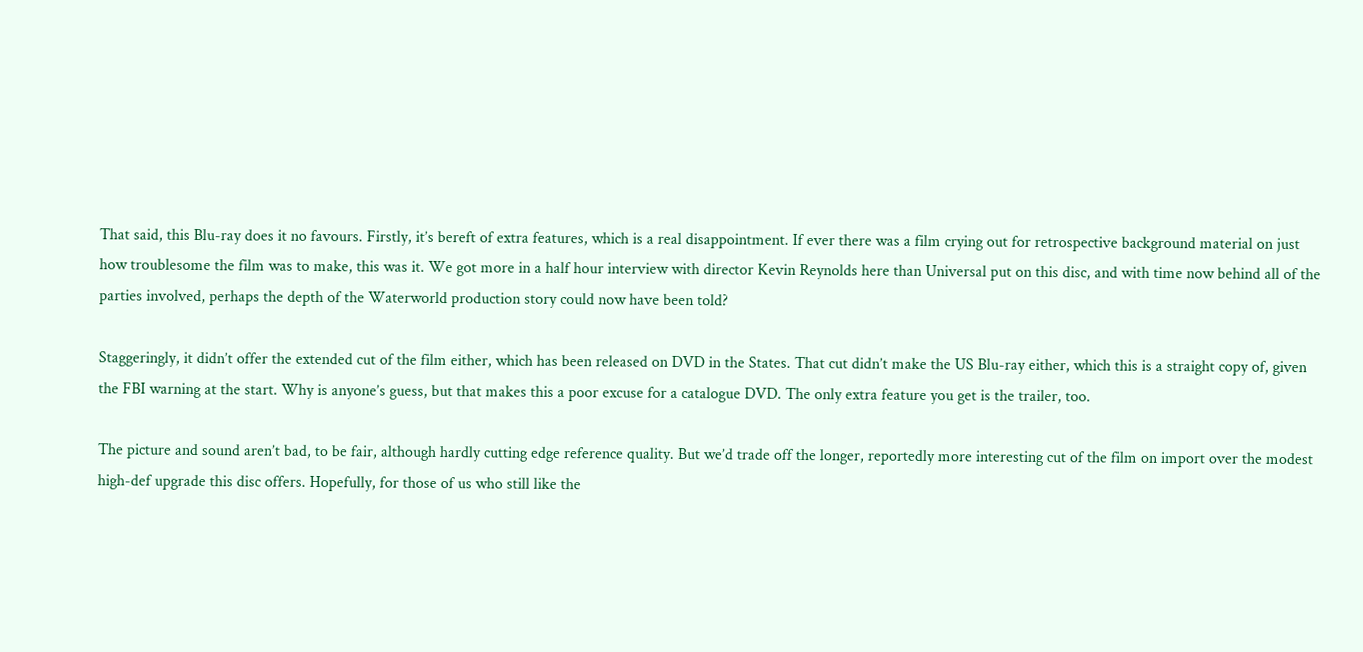That said, this Blu-ray does it no favours. Firstly, it’s bereft of extra features, which is a real disappointment. If ever there was a film crying out for retrospective background material on just how troublesome the film was to make, this was it. We got more in a half hour interview with director Kevin Reynolds here than Universal put on this disc, and with time now behind all of the parties involved, perhaps the depth of the Waterworld production story could now have been told?

Staggeringly, it didn’t offer the extended cut of the film either, which has been released on DVD in the States. That cut didn’t make the US Blu-ray either, which this is a straight copy of, given the FBI warning at the start. Why is anyone’s guess, but that makes this a poor excuse for a catalogue DVD. The only extra feature you get is the trailer, too.

The picture and sound aren’t bad, to be fair, although hardly cutting edge reference quality. But we’d trade off the longer, reportedly more interesting cut of the film on import over the modest high-def upgrade this disc offers. Hopefully, for those of us who still like the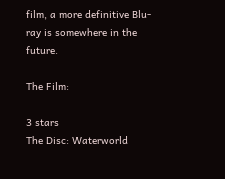film, a more definitive Blu-ray is somewhere in the future.

The Film:

3 stars
The Disc: Waterworld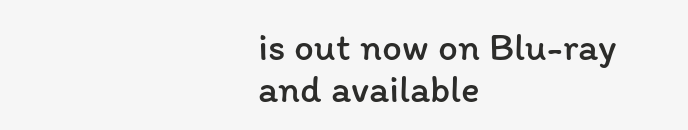is out now on Blu-ray and available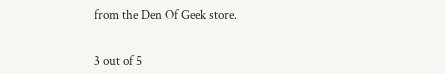from the Den Of Geek store.


3 out of 5